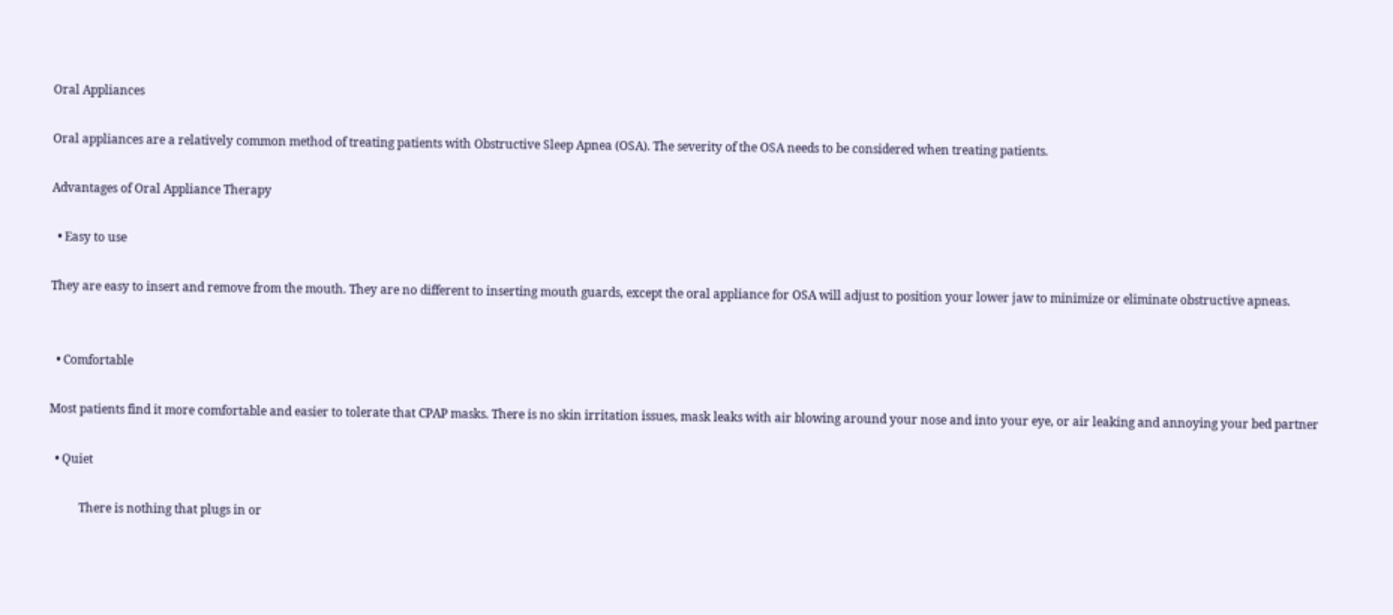Oral Appliances

Oral appliances are a relatively common method of treating patients with Obstructive Sleep Apnea (OSA). The severity of the OSA needs to be considered when treating patients.

Advantages of Oral Appliance Therapy

  • Easy to use

They are easy to insert and remove from the mouth. They are no different to inserting mouth guards, except the oral appliance for OSA will adjust to position your lower jaw to minimize or eliminate obstructive apneas.


  • Comfortable

Most patients find it more comfortable and easier to tolerate that CPAP masks. There is no skin irritation issues, mask leaks with air blowing around your nose and into your eye, or air leaking and annoying your bed partner

  • Quiet

          There is nothing that plugs in or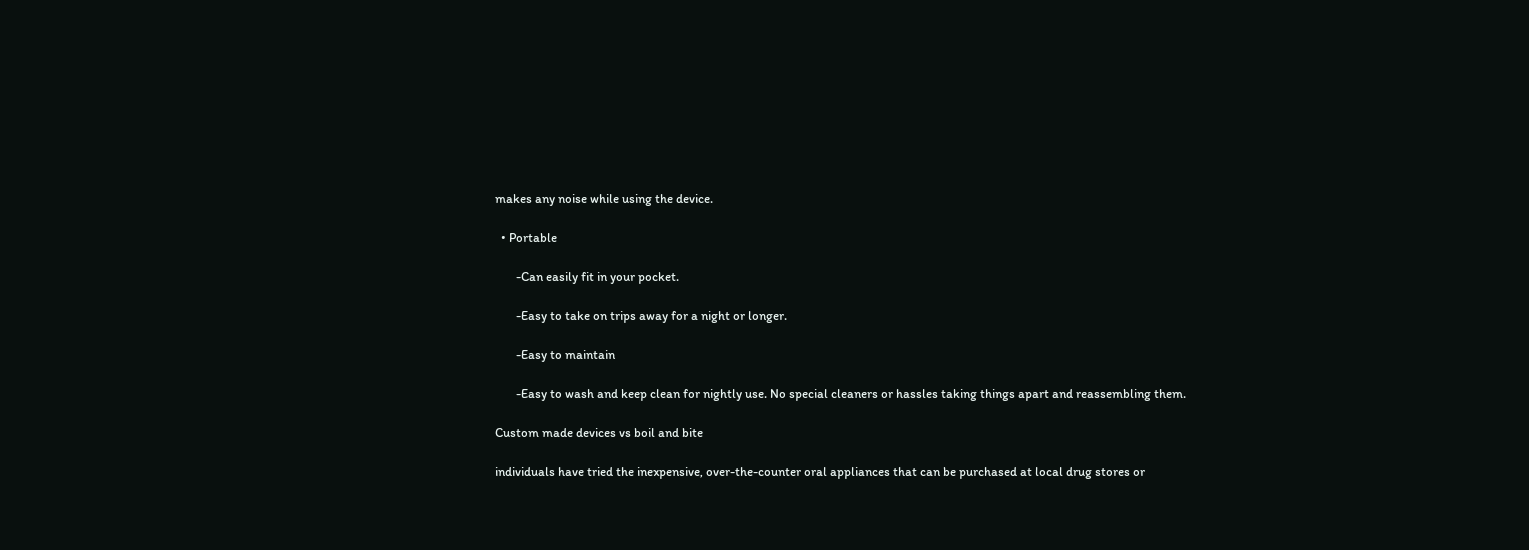makes any noise while using the device.

  • Portable

       -Can easily fit in your pocket.

       -Easy to take on trips away for a night or longer.

       -Easy to maintain

       -Easy to wash and keep clean for nightly use. No special cleaners or hassles taking things apart and reassembling them.

Custom made devices vs boil and bite

individuals have tried the inexpensive, over-the-counter oral appliances that can be purchased at local drug stores or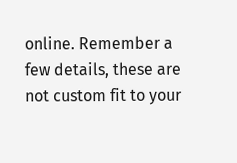online. Remember a few details, these are not custom fit to your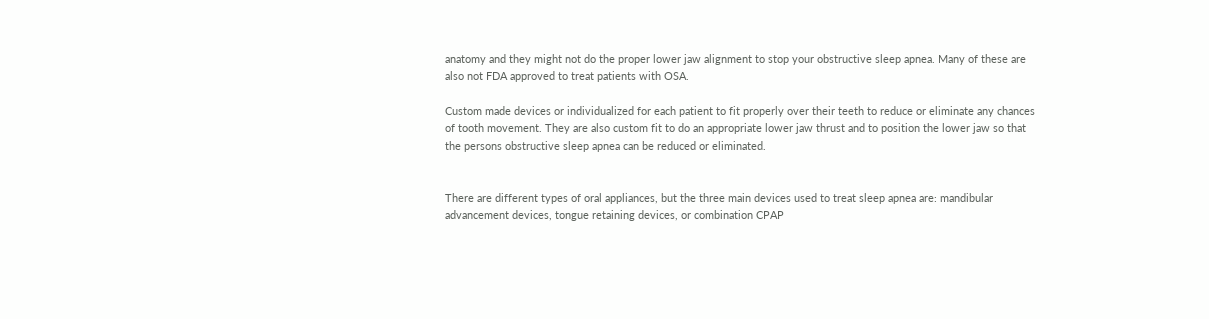anatomy and they might not do the proper lower jaw alignment to stop your obstructive sleep apnea. Many of these are also not FDA approved to treat patients with OSA.

Custom made devices or individualized for each patient to fit properly over their teeth to reduce or eliminate any chances of tooth movement. They are also custom fit to do an appropriate lower jaw thrust and to position the lower jaw so that the persons obstructive sleep apnea can be reduced or eliminated.


There are different types of oral appliances, but the three main devices used to treat sleep apnea are: mandibular advancement devices, tongue retaining devices, or combination CPAP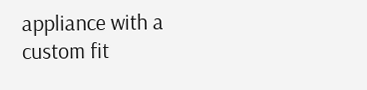appliance with a custom fit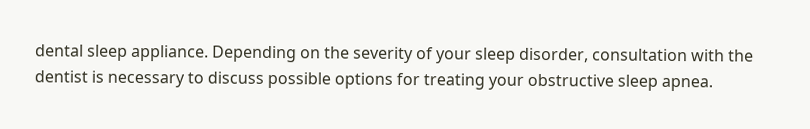dental sleep appliance. Depending on the severity of your sleep disorder, consultation with the dentist is necessary to discuss possible options for treating your obstructive sleep apnea.